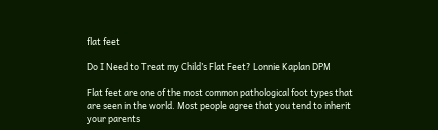flat feet

Do I Need to Treat my Child’s Flat Feet? Lonnie Kaplan DPM

Flat feet are one of the most common pathological foot types that are seen in the world. Most people agree that you tend to inherit your parents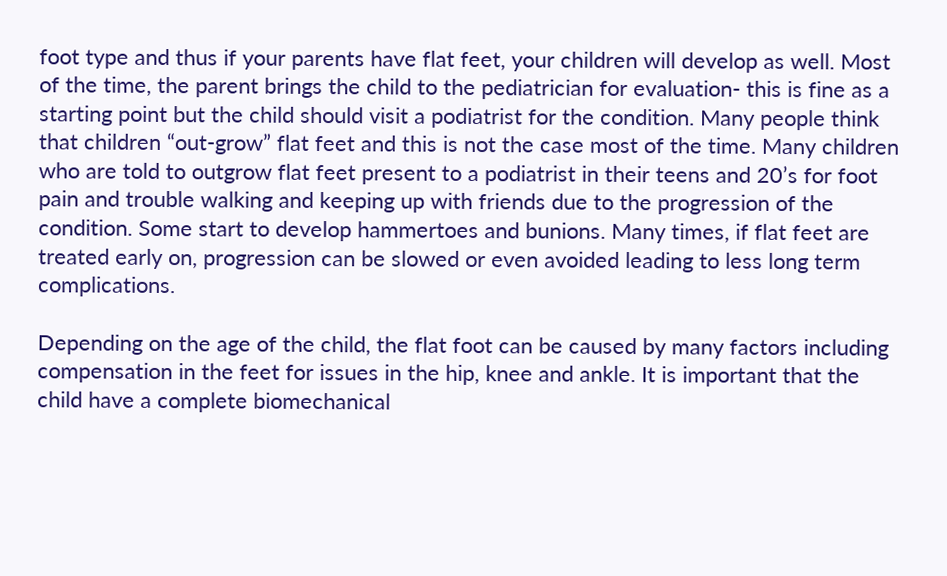foot type and thus if your parents have flat feet, your children will develop as well. Most of the time, the parent brings the child to the pediatrician for evaluation- this is fine as a starting point but the child should visit a podiatrist for the condition. Many people think that children “out-grow” flat feet and this is not the case most of the time. Many children who are told to outgrow flat feet present to a podiatrist in their teens and 20’s for foot pain and trouble walking and keeping up with friends due to the progression of the condition. Some start to develop hammertoes and bunions. Many times, if flat feet are treated early on, progression can be slowed or even avoided leading to less long term complications.

Depending on the age of the child, the flat foot can be caused by many factors including compensation in the feet for issues in the hip, knee and ankle. It is important that the child have a complete biomechanical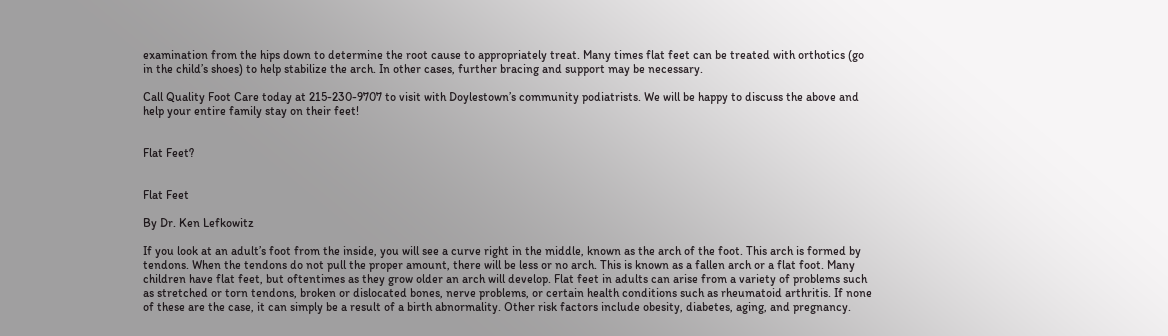examination from the hips down to determine the root cause to appropriately treat. Many times flat feet can be treated with orthotics (go in the child’s shoes) to help stabilize the arch. In other cases, further bracing and support may be necessary.

Call Quality Foot Care today at 215-230-9707 to visit with Doylestown’s community podiatrists. We will be happy to discuss the above and help your entire family stay on their feet!


Flat Feet?


Flat Feet

By Dr. Ken Lefkowitz

If you look at an adult’s foot from the inside, you will see a curve right in the middle, known as the arch of the foot. This arch is formed by tendons. When the tendons do not pull the proper amount, there will be less or no arch. This is known as a fallen arch or a flat foot. Many children have flat feet, but oftentimes as they grow older an arch will develop. Flat feet in adults can arise from a variety of problems such as stretched or torn tendons, broken or dislocated bones, nerve problems, or certain health conditions such as rheumatoid arthritis. If none of these are the case, it can simply be a result of a birth abnormality. Other risk factors include obesity, diabetes, aging, and pregnancy.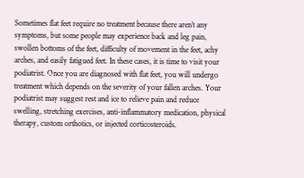Sometimes flat feet require no treatment because there aren’t any symptoms, but some people may experience back and leg pain, swollen bottoms of the feet, difficulty of movement in the feet, achy arches, and easily fatigued feet. In these cases, it is time to visit your podiatrist. Once you are diagnosed with flat feet, you will undergo treatment which depends on the severity of your fallen arches. Your podiatrist may suggest rest and ice to relieve pain and reduce swelling, stretching exercises, anti-inflammatory medication, physical therapy, custom orthotics, or injected corticosteroids.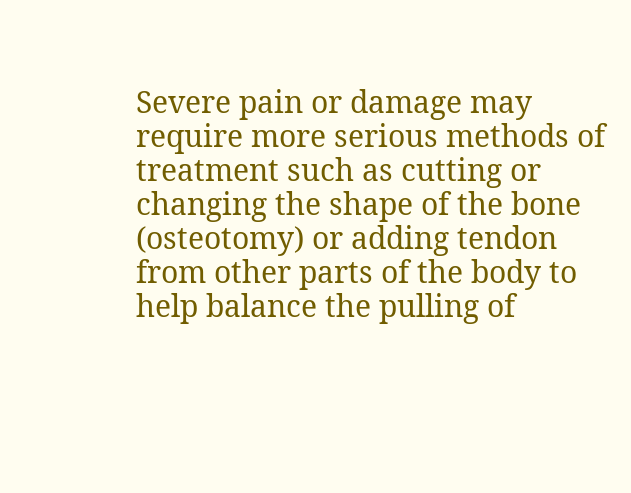Severe pain or damage may require more serious methods of treatment such as cutting or changing the shape of the bone (osteotomy) or adding tendon from other parts of the body to help balance the pulling of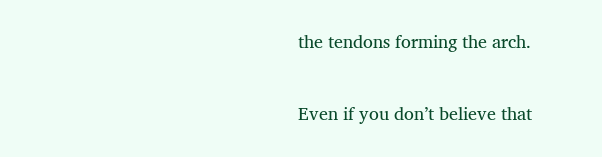the tendons forming the arch.

Even if you don’t believe that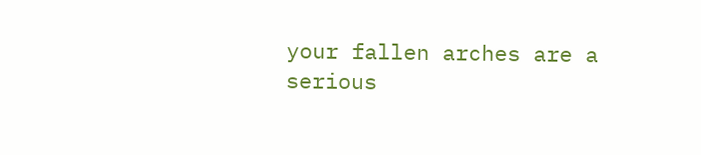your fallen arches are a serious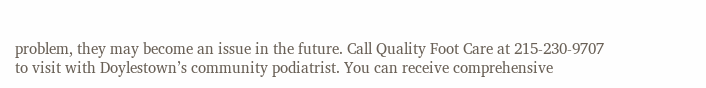problem, they may become an issue in the future. Call Quality Foot Care at 215-230-9707 to visit with Doylestown’s community podiatrist. You can receive comprehensive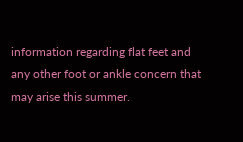information regarding flat feet and any other foot or ankle concern that may arise this summer.